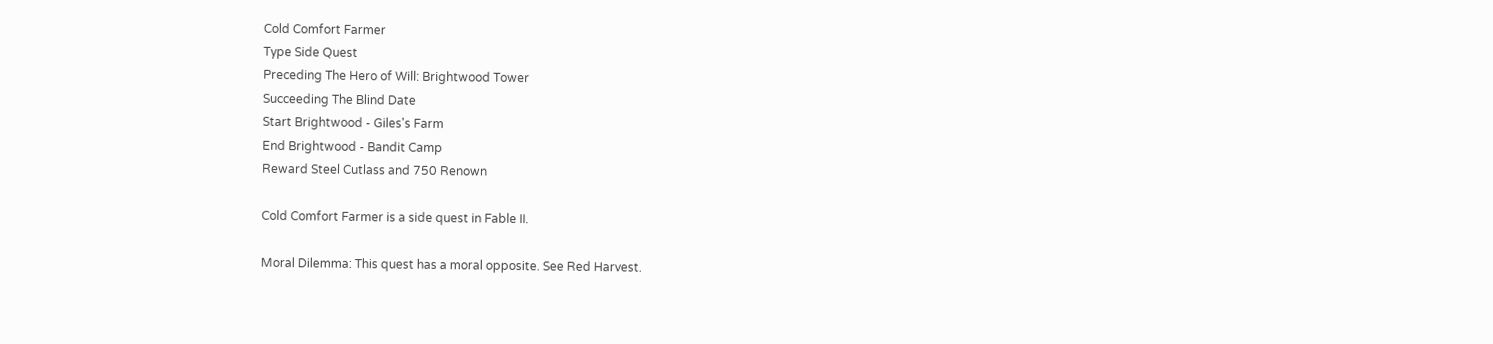Cold Comfort Farmer
Type Side Quest
Preceding The Hero of Will: Brightwood Tower
Succeeding The Blind Date
Start Brightwood - Giles's Farm
End Brightwood - Bandit Camp
Reward Steel Cutlass and 750 Renown

Cold Comfort Farmer is a side quest in Fable II.

Moral Dilemma: This quest has a moral opposite. See Red Harvest.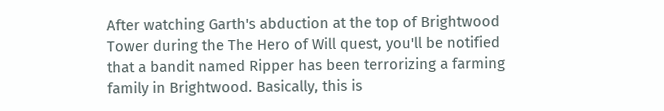After watching Garth's abduction at the top of Brightwood Tower during the The Hero of Will quest, you'll be notified that a bandit named Ripper has been terrorizing a farming family in Brightwood. Basically, this is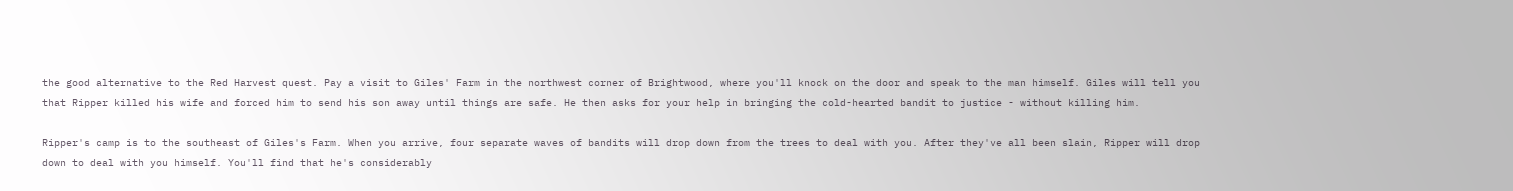the good alternative to the Red Harvest quest. Pay a visit to Giles' Farm in the northwest corner of Brightwood, where you'll knock on the door and speak to the man himself. Giles will tell you that Ripper killed his wife and forced him to send his son away until things are safe. He then asks for your help in bringing the cold-hearted bandit to justice - without killing him.

Ripper's camp is to the southeast of Giles's Farm. When you arrive, four separate waves of bandits will drop down from the trees to deal with you. After they've all been slain, Ripper will drop down to deal with you himself. You'll find that he's considerably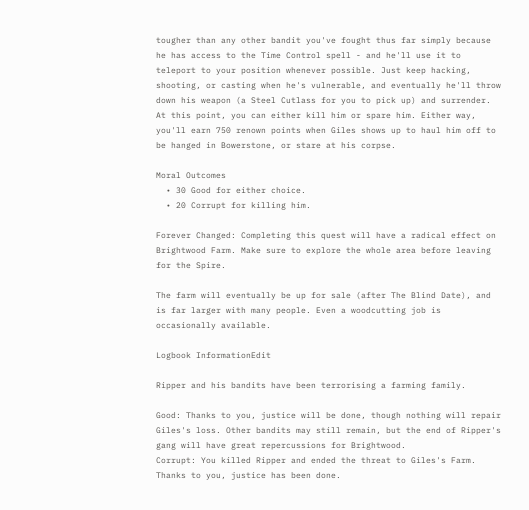tougher than any other bandit you've fought thus far simply because he has access to the Time Control spell - and he'll use it to teleport to your position whenever possible. Just keep hacking, shooting, or casting when he's vulnerable, and eventually he'll throw down his weapon (a Steel Cutlass for you to pick up) and surrender. At this point, you can either kill him or spare him. Either way, you'll earn 750 renown points when Giles shows up to haul him off to be hanged in Bowerstone, or stare at his corpse.

Moral Outcomes
  • 30 Good for either choice.
  • 20 Corrupt for killing him.

Forever Changed: Completing this quest will have a radical effect on Brightwood Farm. Make sure to explore the whole area before leaving for the Spire.

The farm will eventually be up for sale (after The Blind Date), and is far larger with many people. Even a woodcutting job is occasionally available.

Logbook InformationEdit

Ripper and his bandits have been terrorising a farming family.

Good: Thanks to you, justice will be done, though nothing will repair Giles's loss. Other bandits may still remain, but the end of Ripper's gang will have great repercussions for Brightwood.
Corrupt: You killed Ripper and ended the threat to Giles's Farm. Thanks to you, justice has been done.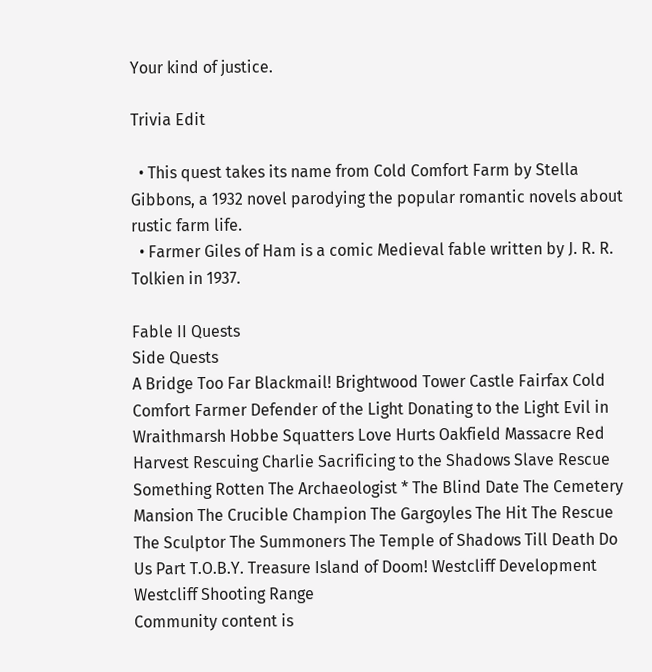Your kind of justice.

Trivia Edit

  • This quest takes its name from Cold Comfort Farm by Stella Gibbons, a 1932 novel parodying the popular romantic novels about rustic farm life.
  • Farmer Giles of Ham is a comic Medieval fable written by J. R. R. Tolkien in 1937.

Fable II Quests
Side Quests
A Bridge Too Far Blackmail! Brightwood Tower Castle Fairfax Cold Comfort Farmer Defender of the Light Donating to the Light Evil in Wraithmarsh Hobbe Squatters Love Hurts Oakfield Massacre Red Harvest Rescuing Charlie Sacrificing to the Shadows Slave Rescue Something Rotten The Archaeologist * The Blind Date The Cemetery Mansion The Crucible Champion The Gargoyles The Hit The Rescue The Sculptor The Summoners The Temple of Shadows Till Death Do Us Part T.O.B.Y. Treasure Island of Doom! Westcliff Development Westcliff Shooting Range
Community content is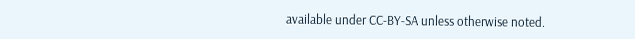available under CC-BY-SA unless otherwise noted.